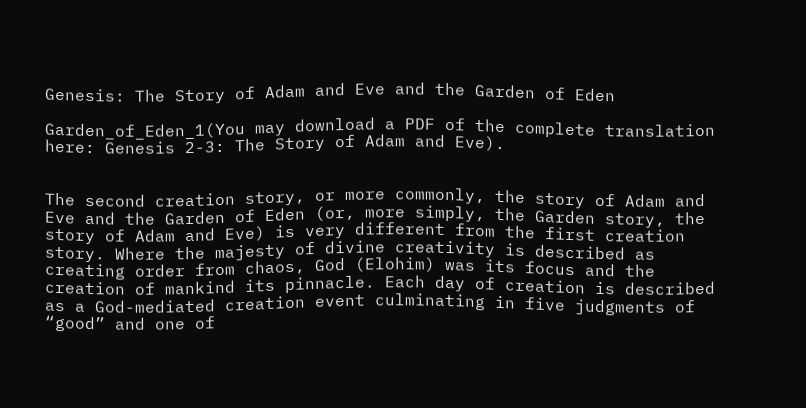Genesis: The Story of Adam and Eve and the Garden of Eden

Garden_of_Eden_1(You may download a PDF of the complete translation here: Genesis 2-3: The Story of Adam and Eve).


The second creation story, or more commonly, the story of Adam and Eve and the Garden of Eden (or, more simply, the Garden story, the story of Adam and Eve) is very different from the first creation story. Where the majesty of divine creativity is described as creating order from chaos, God (Elohim) was its focus and the creation of mankind its pinnacle. Each day of creation is described as a God-mediated creation event culminating in five judgments of “good” and one of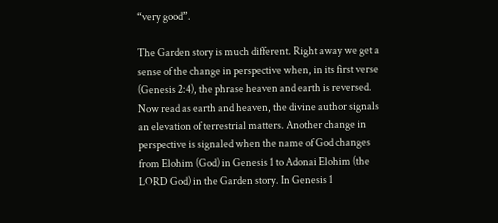“very good”.

The Garden story is much different. Right away we get a sense of the change in perspective when, in its first verse (Genesis 2:4), the phrase heaven and earth is reversed. Now read as earth and heaven, the divine author signals an elevation of terrestrial matters. Another change in perspective is signaled when the name of God changes from Elohim (God) in Genesis 1 to Adonai Elohim (the LORD God) in the Garden story. In Genesis 1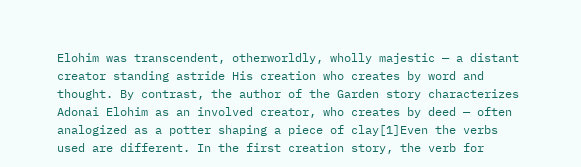Elohim was transcendent, otherworldly, wholly majestic — a distant creator standing astride His creation who creates by word and thought. By contrast, the author of the Garden story characterizes Adonai Elohim as an involved creator, who creates by deed — often analogized as a potter shaping a piece of clay[1]Even the verbs used are different. In the first creation story, the verb for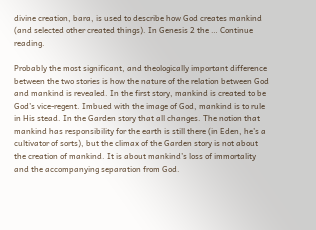divine creation, bara, is used to describe how God creates mankind (and selected other created things). In Genesis 2 the … Continue reading.

Probably the most significant, and theologically important difference between the two stories is how the nature of the relation between God and mankind is revealed. In the first story, mankind is created to be God’s vice-regent. Imbued with the image of God, mankind is to rule in His stead. In the Garden story that all changes. The notion that mankind has responsibility for the earth is still there (in Eden, he’s a cultivator of sorts), but the climax of the Garden story is not about the creation of mankind. It is about mankind’s loss of immortality and the accompanying separation from God.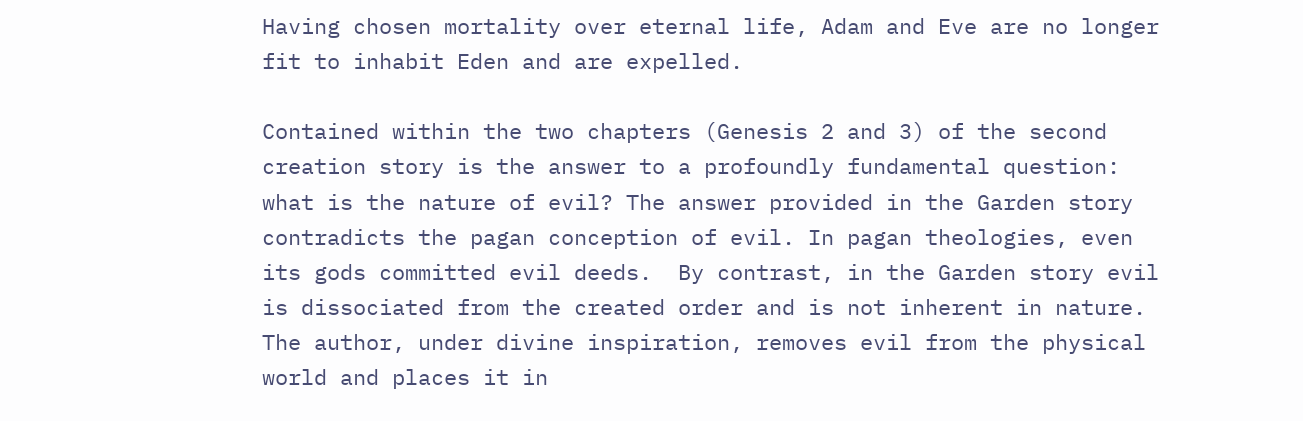Having chosen mortality over eternal life, Adam and Eve are no longer fit to inhabit Eden and are expelled.

Contained within the two chapters (Genesis 2 and 3) of the second creation story is the answer to a profoundly fundamental question: what is the nature of evil? The answer provided in the Garden story contradicts the pagan conception of evil. In pagan theologies, even its gods committed evil deeds.  By contrast, in the Garden story evil is dissociated from the created order and is not inherent in nature. The author, under divine inspiration, removes evil from the physical world and places it in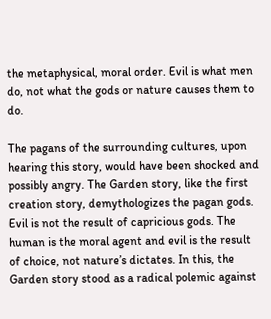the metaphysical, moral order. Evil is what men do, not what the gods or nature causes them to do.

The pagans of the surrounding cultures, upon hearing this story, would have been shocked and possibly angry. The Garden story, like the first creation story, demythologizes the pagan gods. Evil is not the result of capricious gods. The human is the moral agent and evil is the result of choice, not nature’s dictates. In this, the Garden story stood as a radical polemic against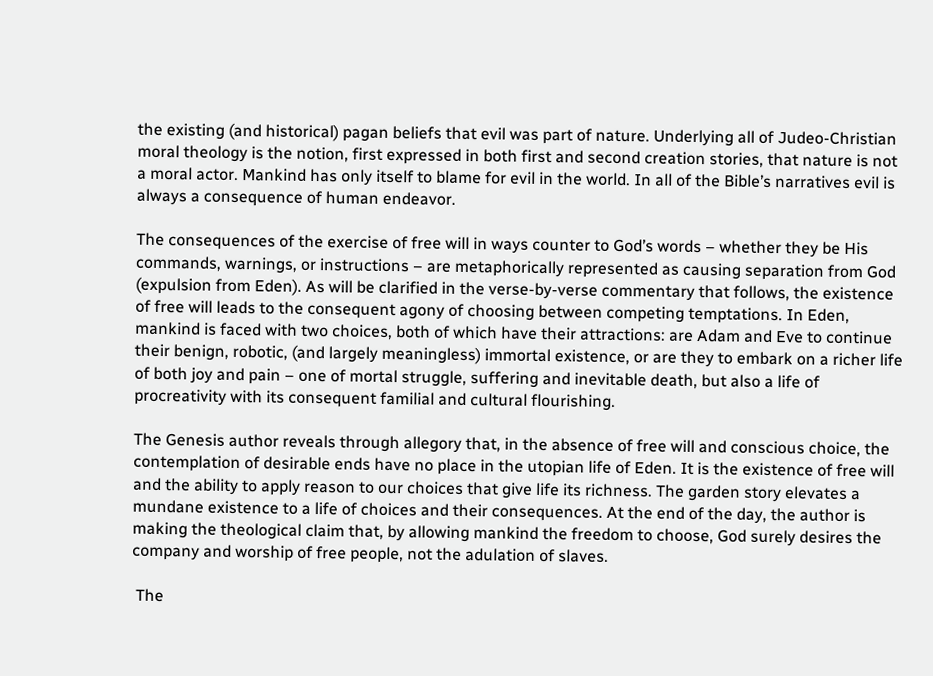the existing (and historical) pagan beliefs that evil was part of nature. Underlying all of Judeo-Christian moral theology is the notion, first expressed in both first and second creation stories, that nature is not a moral actor. Mankind has only itself to blame for evil in the world. In all of the Bible’s narratives evil is always a consequence of human endeavor.

The consequences of the exercise of free will in ways counter to God’s words – whether they be His commands, warnings, or instructions – are metaphorically represented as causing separation from God (expulsion from Eden). As will be clarified in the verse-by-verse commentary that follows, the existence of free will leads to the consequent agony of choosing between competing temptations. In Eden, mankind is faced with two choices, both of which have their attractions: are Adam and Eve to continue their benign, robotic, (and largely meaningless) immortal existence, or are they to embark on a richer life of both joy and pain – one of mortal struggle, suffering and inevitable death, but also a life of procreativity with its consequent familial and cultural flourishing.

The Genesis author reveals through allegory that, in the absence of free will and conscious choice, the contemplation of desirable ends have no place in the utopian life of Eden. It is the existence of free will and the ability to apply reason to our choices that give life its richness. The garden story elevates a mundane existence to a life of choices and their consequences. At the end of the day, the author is making the theological claim that, by allowing mankind the freedom to choose, God surely desires the company and worship of free people, not the adulation of slaves.

 The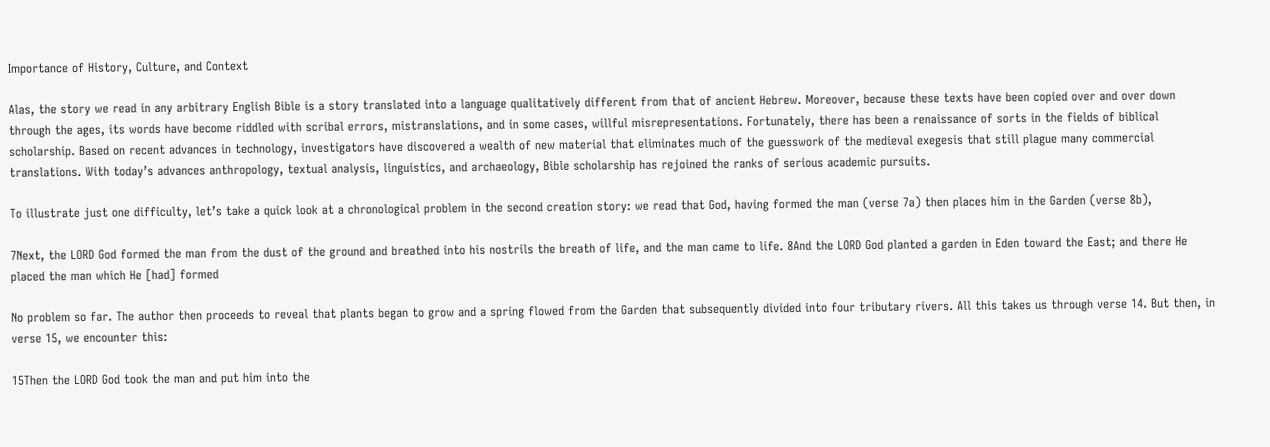Importance of History, Culture, and Context

Alas, the story we read in any arbitrary English Bible is a story translated into a language qualitatively different from that of ancient Hebrew. Moreover, because these texts have been copied over and over down through the ages, its words have become riddled with scribal errors, mistranslations, and in some cases, willful misrepresentations. Fortunately, there has been a renaissance of sorts in the fields of biblical scholarship. Based on recent advances in technology, investigators have discovered a wealth of new material that eliminates much of the guesswork of the medieval exegesis that still plague many commercial translations. With today’s advances anthropology, textual analysis, linguistics, and archaeology, Bible scholarship has rejoined the ranks of serious academic pursuits.

To illustrate just one difficulty, let’s take a quick look at a chronological problem in the second creation story: we read that God, having formed the man (verse 7a) then places him in the Garden (verse 8b),

7Next, the LORD God formed the man from the dust of the ground and breathed into his nostrils the breath of life, and the man came to life. 8And the LORD God planted a garden in Eden toward the East; and there He placed the man which He [had] formed

No problem so far. The author then proceeds to reveal that plants began to grow and a spring flowed from the Garden that subsequently divided into four tributary rivers. All this takes us through verse 14. But then, in verse 15, we encounter this:

15Then the LORD God took the man and put him into the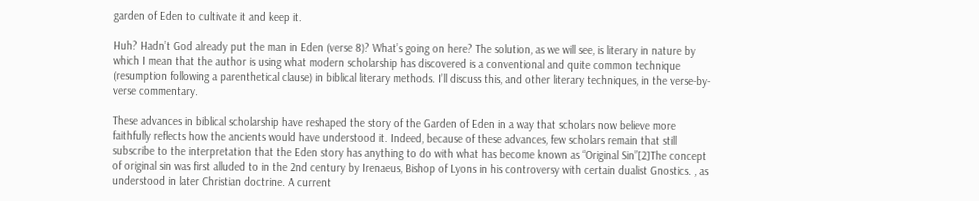garden of Eden to cultivate it and keep it.

Huh? Hadn’t God already put the man in Eden (verse 8)? What’s going on here? The solution, as we will see, is literary in nature by which I mean that the author is using what modern scholarship has discovered is a conventional and quite common technique (resumption following a parenthetical clause) in biblical literary methods. I’ll discuss this, and other literary techniques, in the verse-by-verse commentary.

These advances in biblical scholarship have reshaped the story of the Garden of Eden in a way that scholars now believe more faithfully reflects how the ancients would have understood it. Indeed, because of these advances, few scholars remain that still subscribe to the interpretation that the Eden story has anything to do with what has become known as “Original Sin”[2]The concept of original sin was first alluded to in the 2nd century by Irenaeus, Bishop of Lyons in his controversy with certain dualist Gnostics. , as understood in later Christian doctrine. A current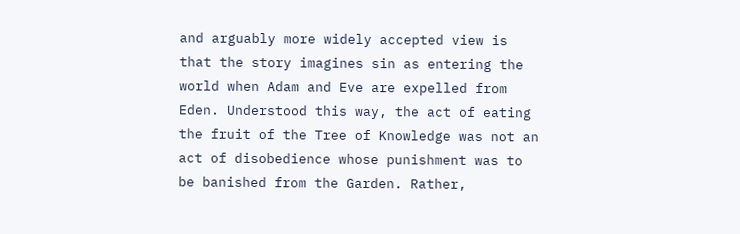and arguably more widely accepted view is that the story imagines sin as entering the world when Adam and Eve are expelled from Eden. Understood this way, the act of eating the fruit of the Tree of Knowledge was not an act of disobedience whose punishment was to be banished from the Garden. Rather,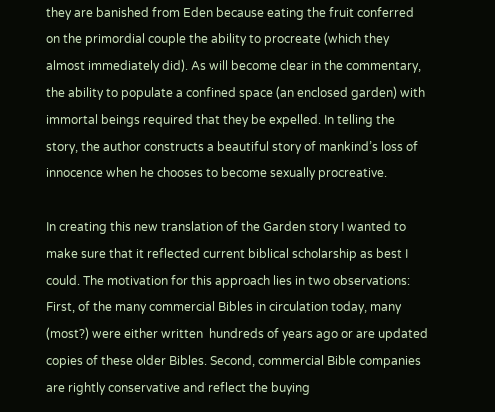they are banished from Eden because eating the fruit conferred on the primordial couple the ability to procreate (which they almost immediately did). As will become clear in the commentary, the ability to populate a confined space (an enclosed garden) with immortal beings required that they be expelled. In telling the story, the author constructs a beautiful story of mankind’s loss of innocence when he chooses to become sexually procreative.

In creating this new translation of the Garden story I wanted to make sure that it reflected current biblical scholarship as best I could. The motivation for this approach lies in two observations: First, of the many commercial Bibles in circulation today, many (most?) were either written  hundreds of years ago or are updated copies of these older Bibles. Second, commercial Bible companies are rightly conservative and reflect the buying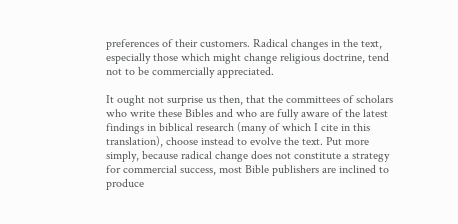preferences of their customers. Radical changes in the text, especially those which might change religious doctrine, tend not to be commercially appreciated.

It ought not surprise us then, that the committees of scholars who write these Bibles and who are fully aware of the latest findings in biblical research (many of which I cite in this translation), choose instead to evolve the text. Put more simply, because radical change does not constitute a strategy for commercial success, most Bible publishers are inclined to produce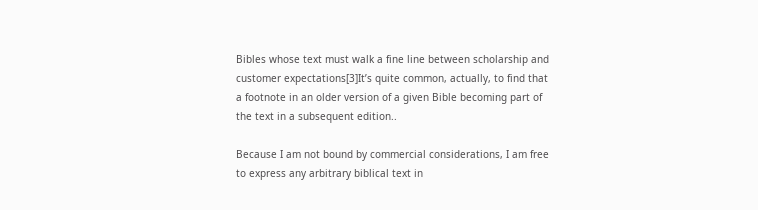Bibles whose text must walk a fine line between scholarship and customer expectations[3]It’s quite common, actually, to find that a footnote in an older version of a given Bible becoming part of the text in a subsequent edition..

Because I am not bound by commercial considerations, I am free to express any arbitrary biblical text in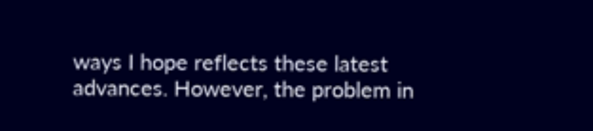ways I hope reflects these latest advances. However, the problem in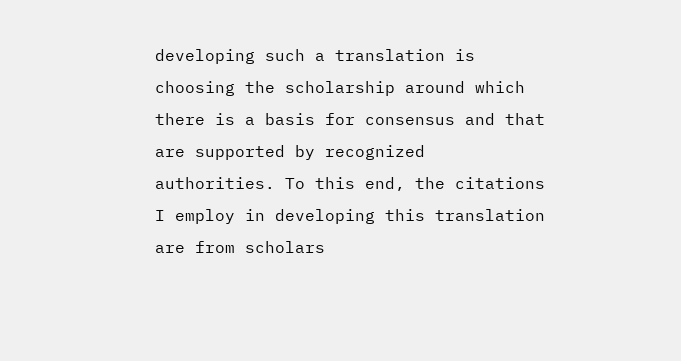developing such a translation is choosing the scholarship around which there is a basis for consensus and that are supported by recognized authorities. To this end, the citations I employ in developing this translation are from scholars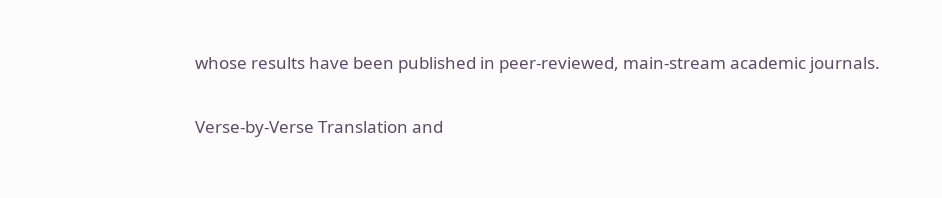whose results have been published in peer-reviewed, main-stream academic journals.

Verse-by-Verse Translation and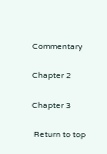Commentary

Chapter 2

Chapter 3

 Return to top